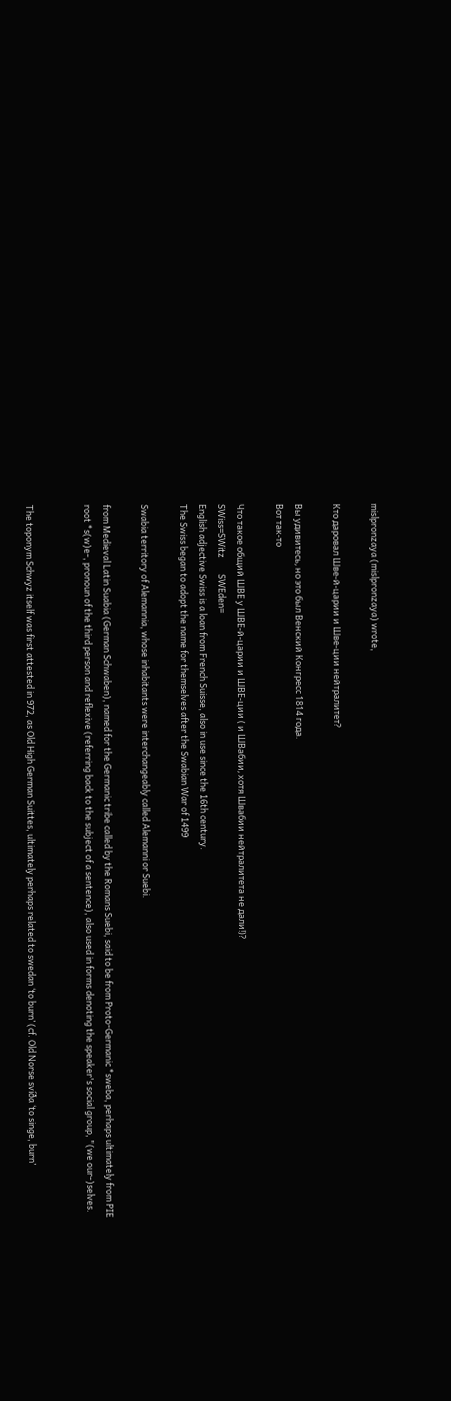mislpronzaya (mislpronzaya) wrote,

Кто даровал Шве-й-царии и Шве-ции нейтралитет?

Вы удивитесь, но это был Венский Конгресс 1814 года.
Вот так-то

Что такое общий ШВЕ у ШВЕ-й-царии и ШВЕ-ции ( и ШВабии, хотя Швабии нейтралитета не дали!)?
SWiss=SWitz        SWEden=
English adjective Swiss is a loan from French Suisse, also in use since the 16th century.
The Swiss began to adopt the name for themselves after the Swabian War of 1499

Swabia territory of Alemannia, whose inhabitants were interchangeably called Alemanni or Suebi.

from Medieval Latin Suabia (German Schwaben), named for the Germanic tribe called by the Romans Suebi, said to be from Proto-Germanic *sweba, perhaps ultimately from PIE root *s(w)e-, pronoun of the third person and reflexive (referring back to the subject of a sentence), also used in forms denoting the speaker's social group, "(we our-)selves.


The toponym Schwyz itself was first attested in 972, as Old High German Suittes, ultimately perhaps related to swedan ‘to burn’ (cf. Old Norse svíða ‘to singe, burn’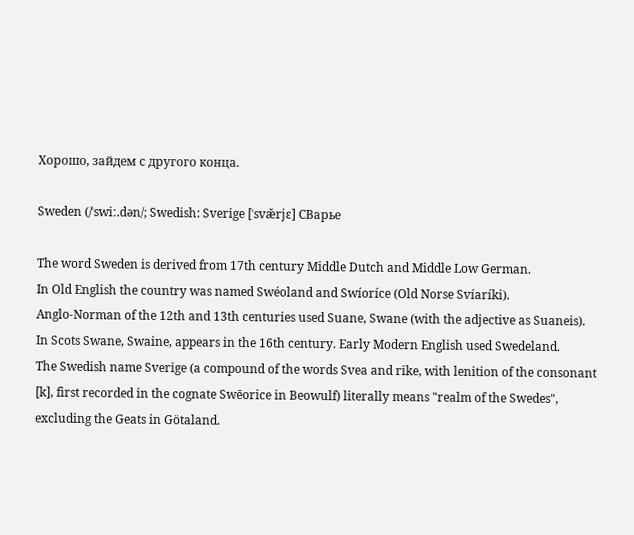Хорошо, зайдем с другого конца.

Sweden (/ˈswiː.dən/; Swedish: Sverige [ˈsvæ̌rjɛ] СВарье

The word Sweden is derived from 17th century Middle Dutch and Middle Low German.
In Old English the country was named Swéoland and Swíoríce (Old Norse Svíaríki).
Anglo-Norman of the 12th and 13th centuries used Suane, Swane (with the adjective as Suaneis).
In Scots Swane, Swaine, appears in the 16th century. Early Modern English used Swedeland.
The Swedish name Sverige (a compound of the words Svea and rike, with lenition of the consonant [k], first recorded in the cognate Swēorice in Beowulf) literally means "realm of the Swedes", excluding the Geats in Götaland.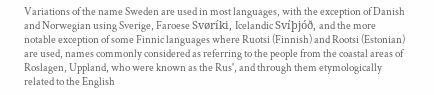Variations of the name Sweden are used in most languages, with the exception of Danish and Norwegian using Sverige, Faroese Svøríki, Icelandic Svíþjóð, and the more notable exception of some Finnic languages where Ruotsi (Finnish) and Rootsi (Estonian) are used, names commonly considered as referring to the people from the coastal areas of Roslagen, Uppland, who were known as the Rus', and through them etymologically related to the English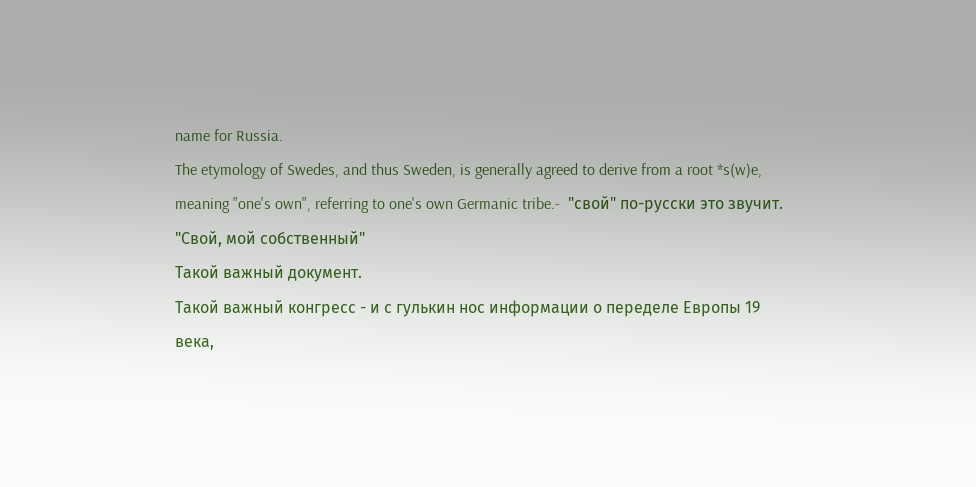name for Russia.
The etymology of Swedes, and thus Sweden, is generally agreed to derive from a root *s(w)e, meaning "one's own", referring to one's own Germanic tribe.-  "свой" по-русски это звучит. "Свой, мой собственный"
Такой важный документ.
Такой важный конгресс - и с гулькин нос информации о переделе Европы 19 века,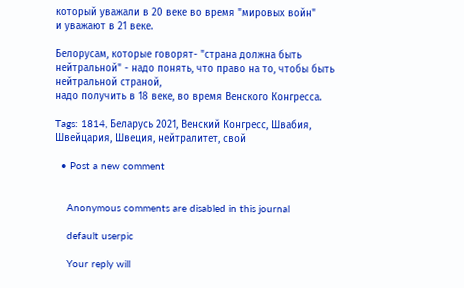который уважали в 20 веке во время "мировых войн"
и уважают в 21 веке.

Белорусам, которые говорят- "страна должна быть нейтральной" - надо понять, что право на то, чтобы быть нейтральной страной,
надо получить в 18 веке, во время Венского Конгресса.

Tags: 1814, Беларусь 2021, Венский Конгресс, Швабия, Швейцария, Швеция, нейтралитет, свой

  • Post a new comment


    Anonymous comments are disabled in this journal

    default userpic

    Your reply will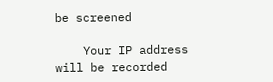be screened

    Your IP address will be recorded